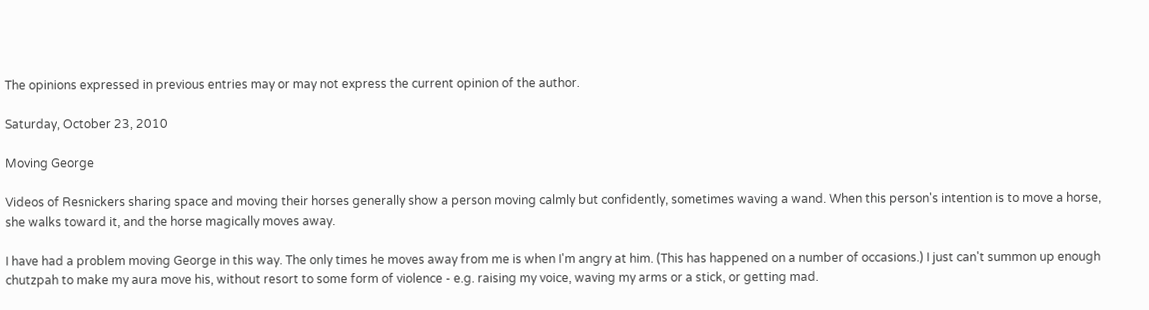The opinions expressed in previous entries may or may not express the current opinion of the author.

Saturday, October 23, 2010

Moving George

Videos of Resnickers sharing space and moving their horses generally show a person moving calmly but confidently, sometimes waving a wand. When this person's intention is to move a horse, she walks toward it, and the horse magically moves away.

I have had a problem moving George in this way. The only times he moves away from me is when I'm angry at him. (This has happened on a number of occasions.) I just can't summon up enough chutzpah to make my aura move his, without resort to some form of violence - e.g. raising my voice, waving my arms or a stick, or getting mad.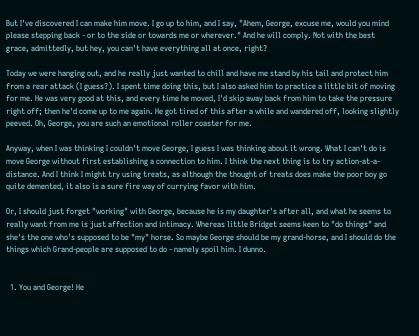But I've discovered I can make him move. I go up to him, and I say, "Ahem, George, excuse me, would you mind please stepping back - or to the side or towards me or wherever." And he will comply. Not with the best grace, admittedly, but hey, you can't have everything all at once, right?

Today we were hanging out, and he really just wanted to chill and have me stand by his tail and protect him from a rear attack (I guess?). I spent time doing this, but I also asked him to practice a little bit of moving for me. He was very good at this, and every time he moved, I'd skip away back from him to take the pressure right off; then he'd come up to me again. He got tired of this after a while and wandered off, looking slightly peeved. Oh, George, you are such an emotional roller coaster for me.

Anyway, when I was thinking I couldn't move George, I guess I was thinking about it wrong. What I can't do is move George without first establishing a connection to him. I think the next thing is to try action-at-a-distance. And I think I might try using treats, as although the thought of treats does make the poor boy go quite demented, it also is a sure fire way of currying favor with him.

Or, I should just forget "working" with George, because he is my daughter's after all, and what he seems to really want from me is just affection and intimacy. Whereas little Bridget seems keen to "do things" and she's the one who's supposed to be "my" horse. So maybe George should be my grand-horse, and I should do the things which Grand-people are supposed to do - namely spoil him. I dunno.


  1. You and George! He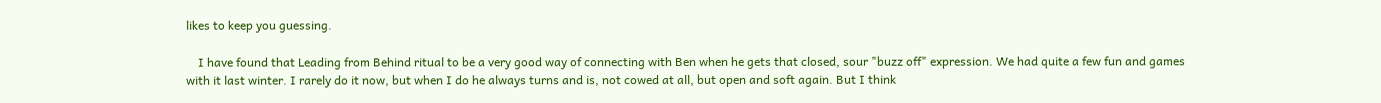likes to keep you guessing.

    I have found that Leading from Behind ritual to be a very good way of connecting with Ben when he gets that closed, sour "buzz off" expression. We had quite a few fun and games with it last winter. I rarely do it now, but when I do he always turns and is, not cowed at all, but open and soft again. But I think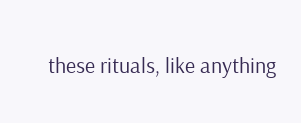these rituals, like anything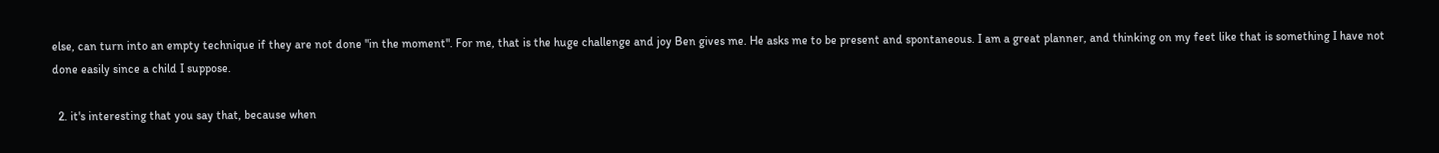else, can turn into an empty technique if they are not done "in the moment". For me, that is the huge challenge and joy Ben gives me. He asks me to be present and spontaneous. I am a great planner, and thinking on my feet like that is something I have not done easily since a child I suppose.

  2. it's interesting that you say that, because when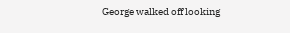George walked off looking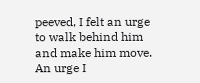peeved, I felt an urge to walk behind him and make him move. An urge I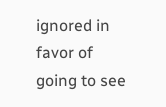ignored in favor of going to see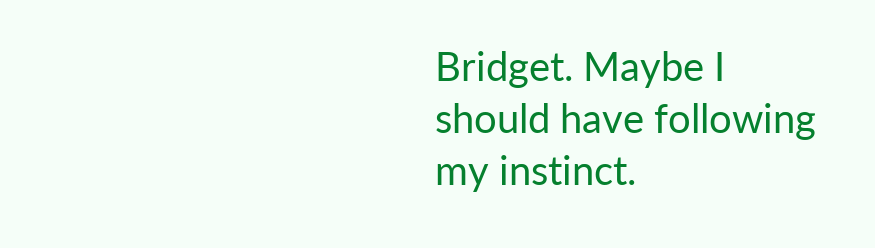Bridget. Maybe I should have following my instinct.